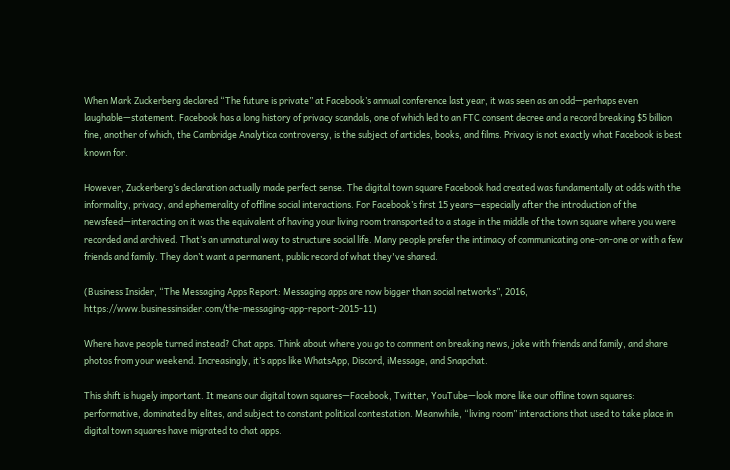When Mark Zuckerberg declared “The future is private” at Facebook’s annual conference last year, it was seen as an odd—perhaps even laughable—statement. Facebook has a long history of privacy scandals, one of which led to an FTC consent decree and a record breaking $5 billion fine, another of which, the Cambridge Analytica controversy, is the subject of articles, books, and films. Privacy is not exactly what Facebook is best known for.

However, Zuckerberg’s declaration actually made perfect sense. The digital town square Facebook had created was fundamentally at odds with the informality, privacy, and ephemerality of offline social interactions. For Facebook’s first 15 years—especially after the introduction of the newsfeed—interacting on it was the equivalent of having your living room transported to a stage in the middle of the town square where you were recorded and archived. That’s an unnatural way to structure social life. Many people prefer the intimacy of communicating one-on-one or with a few friends and family. They don’t want a permanent, public record of what they've shared.

(Business Insider, “The Messaging Apps Report: Messaging apps are now bigger than social networks”, 2016, https://www.businessinsider.com/the-messaging-app-report-2015-11)

Where have people turned instead? Chat apps. Think about where you go to comment on breaking news, joke with friends and family, and share photos from your weekend. Increasingly, it’s apps like WhatsApp, Discord, iMessage, and Snapchat.

This shift is hugely important. It means our digital town squares—Facebook, Twitter, YouTube—look more like our offline town squares: performative, dominated by elites, and subject to constant political contestation. Meanwhile, “living room” interactions that used to take place in digital town squares have migrated to chat apps.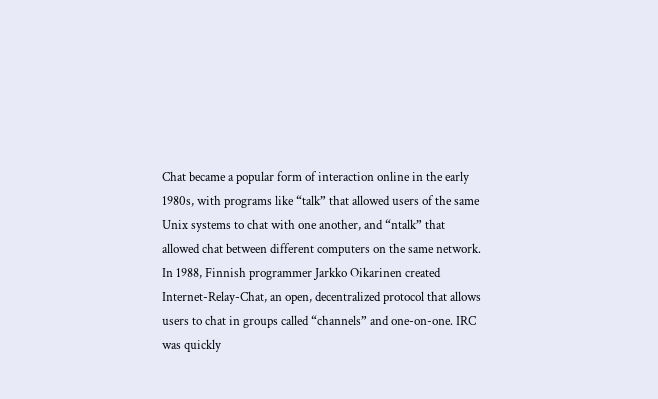Chat became a popular form of interaction online in the early 1980s, with programs like “talk” that allowed users of the same Unix systems to chat with one another, and “ntalk” that allowed chat between different computers on the same network. In 1988, Finnish programmer Jarkko Oikarinen created Internet-Relay-Chat, an open, decentralized protocol that allows users to chat in groups called “channels” and one-on-one. IRC was quickly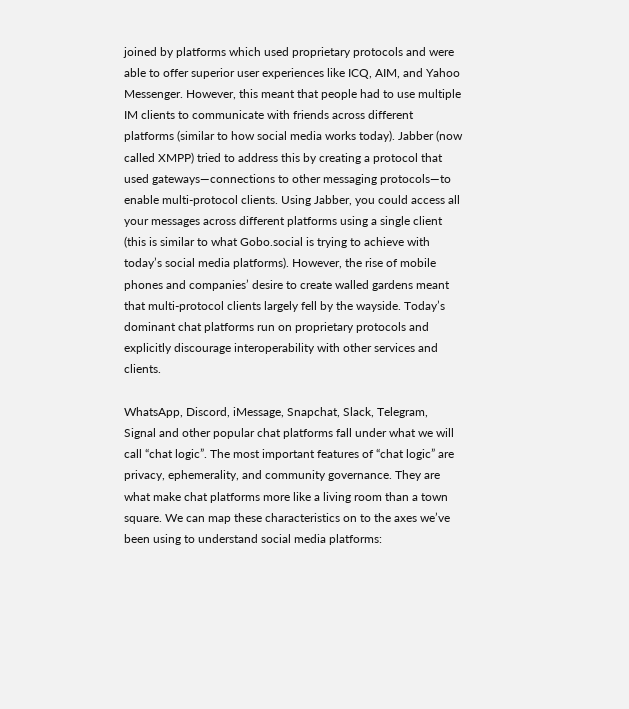joined by platforms which used proprietary protocols and were able to offer superior user experiences like ICQ, AIM, and Yahoo Messenger. However, this meant that people had to use multiple IM clients to communicate with friends across different platforms (similar to how social media works today). Jabber (now called XMPP) tried to address this by creating a protocol that used gateways—connections to other messaging protocols—to enable multi-protocol clients. Using Jabber, you could access all your messages across different platforms using a single client (this is similar to what Gobo.social is trying to achieve with today’s social media platforms). However, the rise of mobile phones and companies’ desire to create walled gardens meant that multi-protocol clients largely fell by the wayside. Today’s dominant chat platforms run on proprietary protocols and explicitly discourage interoperability with other services and clients.

WhatsApp, Discord, iMessage, Snapchat, Slack, Telegram, Signal and other popular chat platforms fall under what we will call “chat logic”. The most important features of “chat logic” are privacy, ephemerality, and community governance. They are what make chat platforms more like a living room than a town square. We can map these characteristics on to the axes we’ve been using to understand social media platforms: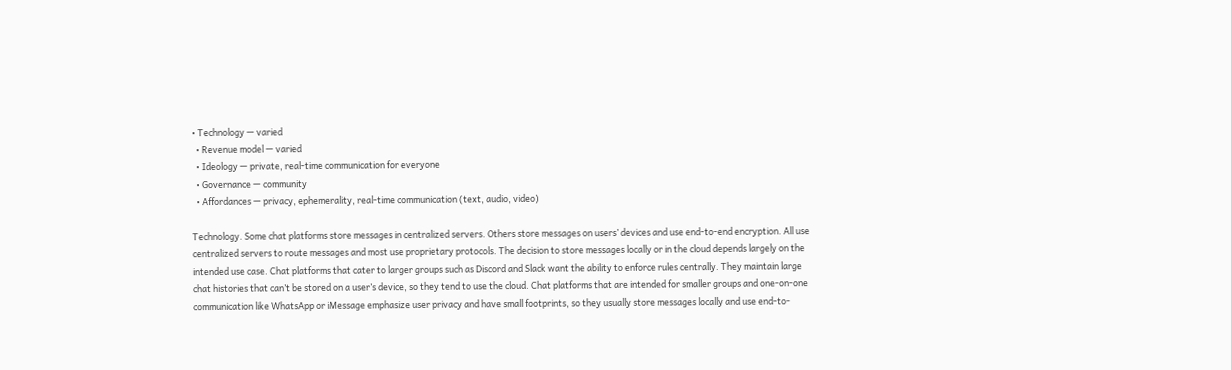• Technology — varied
  • Revenue model — varied
  • Ideology — private, real-time communication for everyone
  • Governance — community
  • Affordances — privacy, ephemerality, real-time communication (text, audio, video)

Technology. Some chat platforms store messages in centralized servers. Others store messages on users’ devices and use end-to-end encryption. All use centralized servers to route messages and most use proprietary protocols. The decision to store messages locally or in the cloud depends largely on the intended use case. Chat platforms that cater to larger groups such as Discord and Slack want the ability to enforce rules centrally. They maintain large chat histories that can’t be stored on a user’s device, so they tend to use the cloud. Chat platforms that are intended for smaller groups and one-on-one communication like WhatsApp or iMessage emphasize user privacy and have small footprints, so they usually store messages locally and use end-to-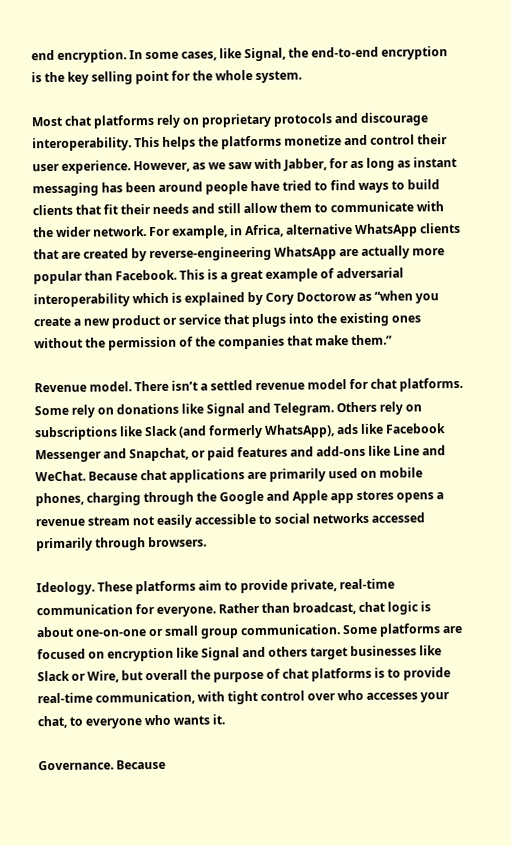end encryption. In some cases, like Signal, the end-to-end encryption is the key selling point for the whole system.

Most chat platforms rely on proprietary protocols and discourage interoperability. This helps the platforms monetize and control their user experience. However, as we saw with Jabber, for as long as instant messaging has been around people have tried to find ways to build clients that fit their needs and still allow them to communicate with the wider network. For example, in Africa, alternative WhatsApp clients that are created by reverse-engineering WhatsApp are actually more popular than Facebook. This is a great example of adversarial interoperability which is explained by Cory Doctorow as “when you create a new product or service that plugs into the existing ones without the permission of the companies that make them.”

Revenue model. There isn’t a settled revenue model for chat platforms. Some rely on donations like Signal and Telegram. Others rely on subscriptions like Slack (and formerly WhatsApp), ads like Facebook Messenger and Snapchat, or paid features and add-ons like Line and WeChat. Because chat applications are primarily used on mobile phones, charging through the Google and Apple app stores opens a revenue stream not easily accessible to social networks accessed primarily through browsers.

Ideology. These platforms aim to provide private, real-time communication for everyone. Rather than broadcast, chat logic is about one-on-one or small group communication. Some platforms are focused on encryption like Signal and others target businesses like Slack or Wire, but overall the purpose of chat platforms is to provide real-time communication, with tight control over who accesses your chat, to everyone who wants it.

Governance. Because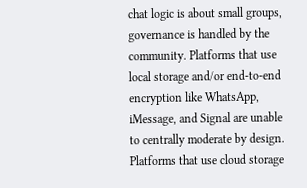chat logic is about small groups, governance is handled by the community. Platforms that use local storage and/or end-to-end encryption like WhatsApp, iMessage, and Signal are unable to centrally moderate by design. Platforms that use cloud storage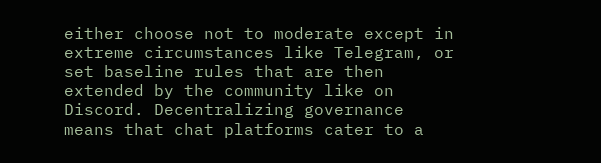either choose not to moderate except in extreme circumstances like Telegram, or set baseline rules that are then extended by the community like on Discord. Decentralizing governance means that chat platforms cater to a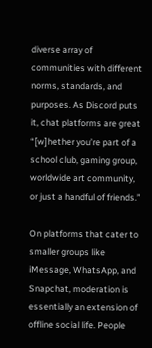diverse array of communities with different norms, standards, and purposes. As Discord puts it, chat platforms are great “[w]hether you’re part of a school club, gaming group, worldwide art community, or just a handful of friends.”

On platforms that cater to smaller groups like iMessage, WhatsApp, and Snapchat, moderation is essentially an extension of offline social life. People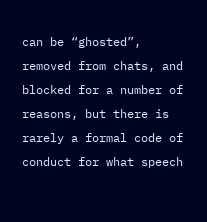can be “ghosted”, removed from chats, and blocked for a number of reasons, but there is rarely a formal code of conduct for what speech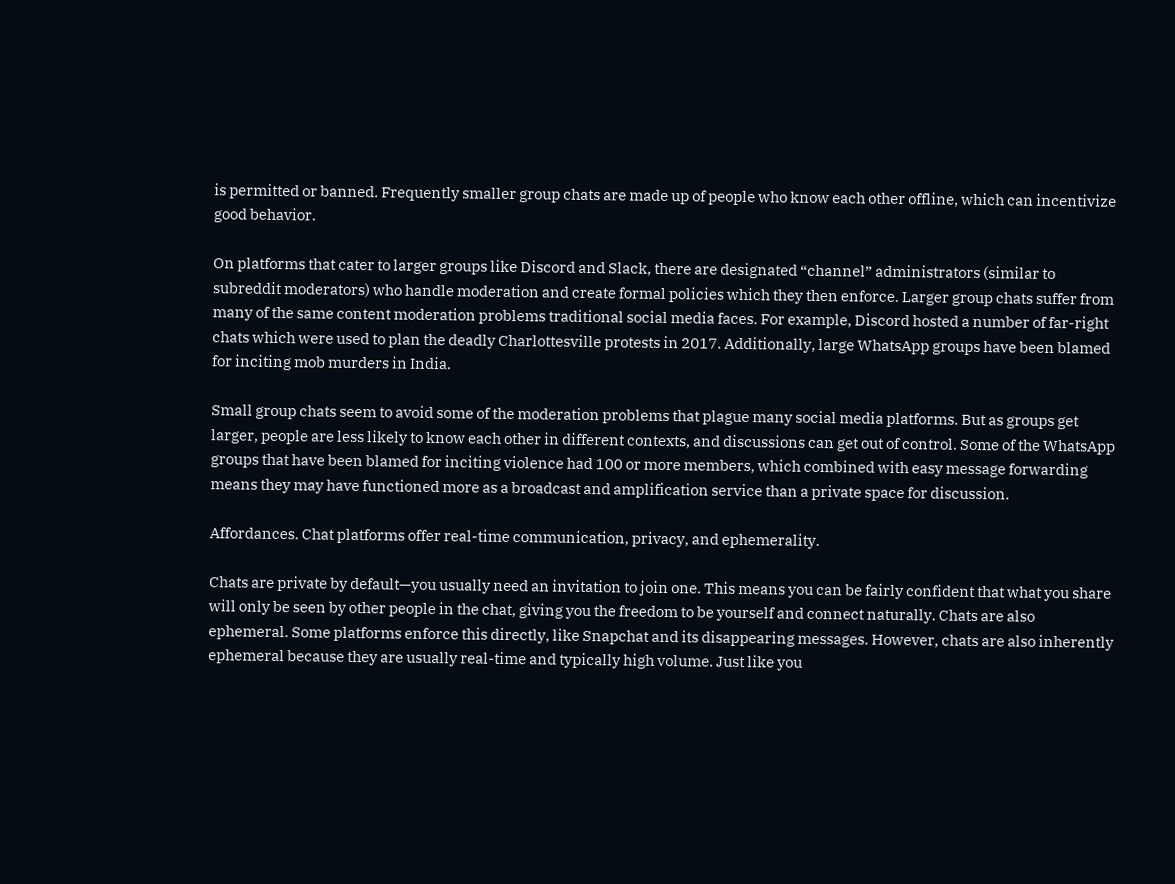is permitted or banned. Frequently smaller group chats are made up of people who know each other offline, which can incentivize good behavior.

On platforms that cater to larger groups like Discord and Slack, there are designated “channel” administrators (similar to subreddit moderators) who handle moderation and create formal policies which they then enforce. Larger group chats suffer from many of the same content moderation problems traditional social media faces. For example, Discord hosted a number of far-right chats which were used to plan the deadly Charlottesville protests in 2017. Additionally, large WhatsApp groups have been blamed for inciting mob murders in India.

Small group chats seem to avoid some of the moderation problems that plague many social media platforms. But as groups get larger, people are less likely to know each other in different contexts, and discussions can get out of control. Some of the WhatsApp groups that have been blamed for inciting violence had 100 or more members, which combined with easy message forwarding means they may have functioned more as a broadcast and amplification service than a private space for discussion.

Affordances. Chat platforms offer real-time communication, privacy, and ephemerality.

Chats are private by default—you usually need an invitation to join one. This means you can be fairly confident that what you share will only be seen by other people in the chat, giving you the freedom to be yourself and connect naturally. Chats are also ephemeral. Some platforms enforce this directly, like Snapchat and its disappearing messages. However, chats are also inherently ephemeral because they are usually real-time and typically high volume. Just like you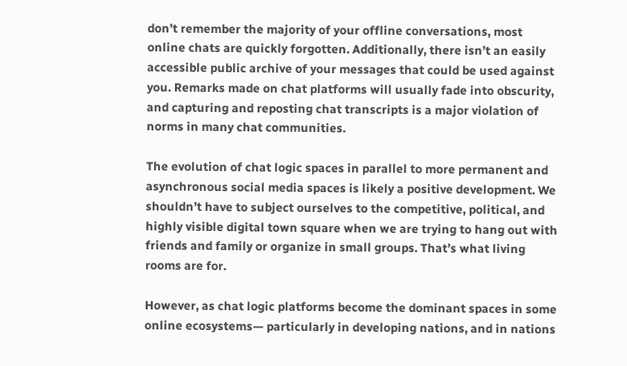don’t remember the majority of your offline conversations, most online chats are quickly forgotten. Additionally, there isn’t an easily accessible public archive of your messages that could be used against you. Remarks made on chat platforms will usually fade into obscurity, and capturing and reposting chat transcripts is a major violation of norms in many chat communities.

The evolution of chat logic spaces in parallel to more permanent and asynchronous social media spaces is likely a positive development. We shouldn’t have to subject ourselves to the competitive, political, and highly visible digital town square when we are trying to hang out with friends and family or organize in small groups. That’s what living rooms are for.

However, as chat logic platforms become the dominant spaces in some online ecosystems— particularly in developing nations, and in nations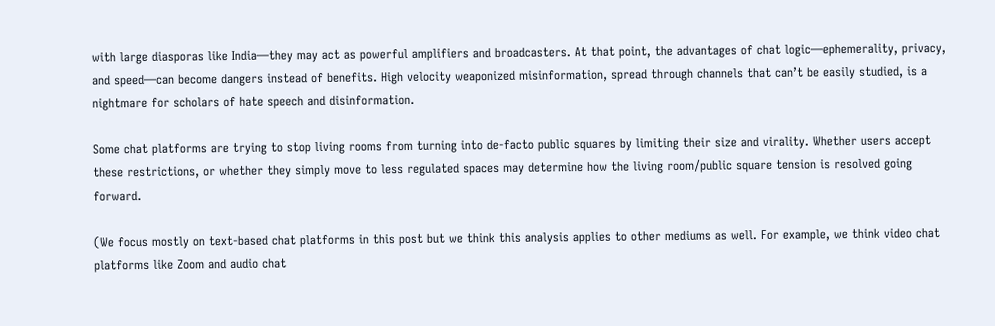with large diasporas like India—they may act as powerful amplifiers and broadcasters. At that point, the advantages of chat logic—ephemerality, privacy, and speed—can become dangers instead of benefits. High velocity weaponized misinformation, spread through channels that can’t be easily studied, is a nightmare for scholars of hate speech and disinformation.

Some chat platforms are trying to stop living rooms from turning into de-facto public squares by limiting their size and virality. Whether users accept these restrictions, or whether they simply move to less regulated spaces may determine how the living room/public square tension is resolved going forward.

(We focus mostly on text-based chat platforms in this post but we think this analysis applies to other mediums as well. For example, we think video chat platforms like Zoom and audio chat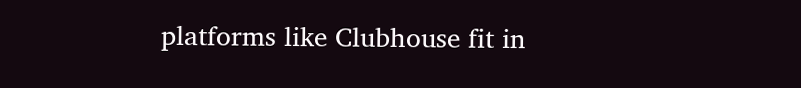platforms like Clubhouse fit in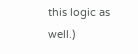this logic as well.)